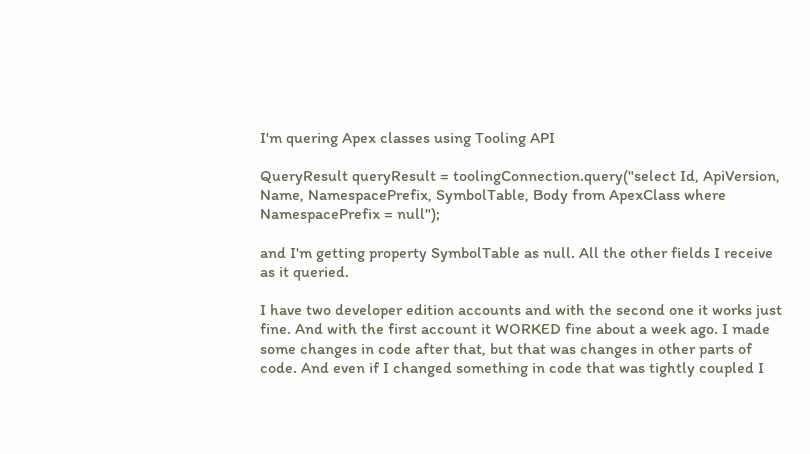I'm quering Apex classes using Tooling API

QueryResult queryResult = toolingConnection.query("select Id, ApiVersion, Name, NamespacePrefix, SymbolTable, Body from ApexClass where NamespacePrefix = null");

and I'm getting property SymbolTable as null. All the other fields I receive as it queried.

I have two developer edition accounts and with the second one it works just fine. And with the first account it WORKED fine about a week ago. I made some changes in code after that, but that was changes in other parts of code. And even if I changed something in code that was tightly coupled I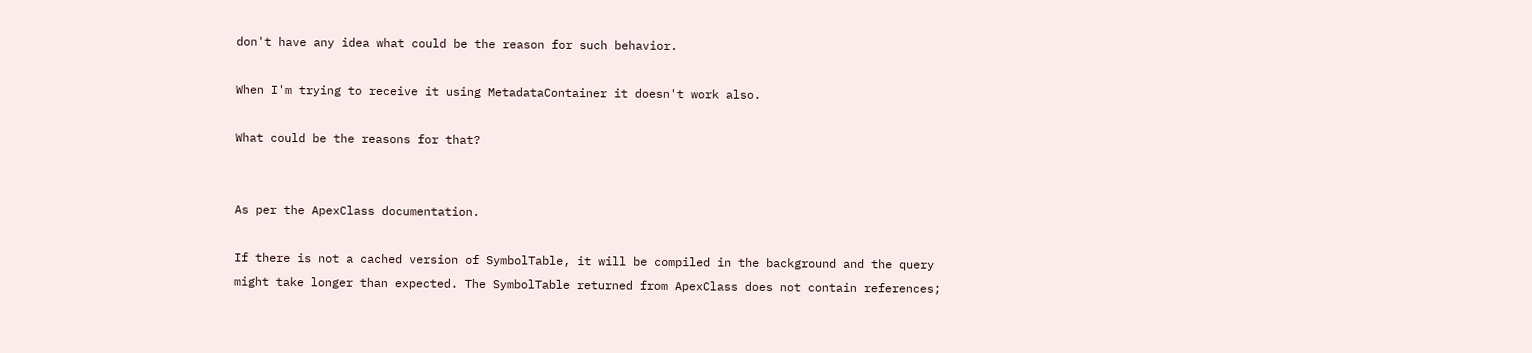don't have any idea what could be the reason for such behavior.

When I'm trying to receive it using MetadataContainer it doesn't work also.

What could be the reasons for that?


As per the ApexClass documentation.

If there is not a cached version of SymbolTable, it will be compiled in the background and the query might take longer than expected. The SymbolTable returned from ApexClass does not contain references;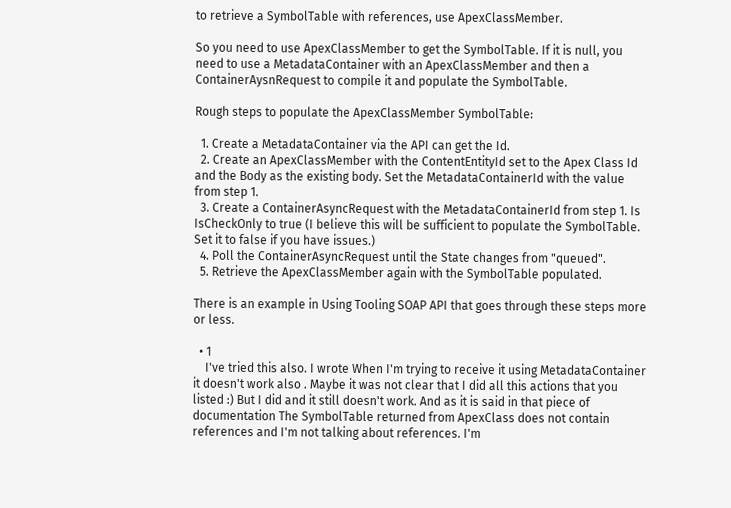to retrieve a SymbolTable with references, use ApexClassMember.

So you need to use ApexClassMember to get the SymbolTable. If it is null, you need to use a MetadataContainer with an ApexClassMember and then a ContainerAysnRequest to compile it and populate the SymbolTable.

Rough steps to populate the ApexClassMember SymbolTable:

  1. Create a MetadataContainer via the API can get the Id.
  2. Create an ApexClassMember with the ContentEntityId set to the Apex Class Id and the Body as the existing body. Set the MetadataContainerId with the value from step 1.
  3. Create a ContainerAsyncRequest with the MetadataContainerId from step 1. Is IsCheckOnly to true (I believe this will be sufficient to populate the SymbolTable. Set it to false if you have issues.)
  4. Poll the ContainerAsyncRequest until the State changes from "queued".
  5. Retrieve the ApexClassMember again with the SymbolTable populated.

There is an example in Using Tooling SOAP API that goes through these steps more or less.

  • 1
    I've tried this also. I wrote When I'm trying to receive it using MetadataContainer it doesn't work also . Maybe it was not clear that I did all this actions that you listed :) But I did and it still doesn't work. And as it is said in that piece of documentation The SymbolTable returned from ApexClass does not contain references and I'm not talking about references. I'm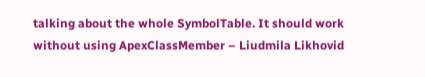talking about the whole SymbolTable. It should work without using ApexClassMember – Liudmila Likhovid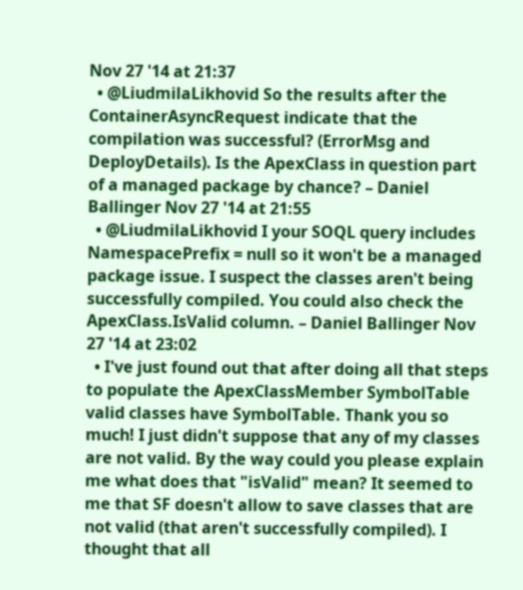Nov 27 '14 at 21:37
  • @LiudmilaLikhovid So the results after the ContainerAsyncRequest indicate that the compilation was successful? (ErrorMsg and DeployDetails). Is the ApexClass in question part of a managed package by chance? – Daniel Ballinger Nov 27 '14 at 21:55
  • @LiudmilaLikhovid I your SOQL query includes NamespacePrefix = null so it won't be a managed package issue. I suspect the classes aren't being successfully compiled. You could also check the ApexClass.IsValid column. – Daniel Ballinger Nov 27 '14 at 23:02
  • I've just found out that after doing all that steps to populate the ApexClassMember SymbolTable valid classes have SymbolTable. Thank you so much! I just didn't suppose that any of my classes are not valid. By the way could you please explain me what does that "isValid" mean? It seemed to me that SF doesn't allow to save classes that are not valid (that aren't successfully compiled). I thought that all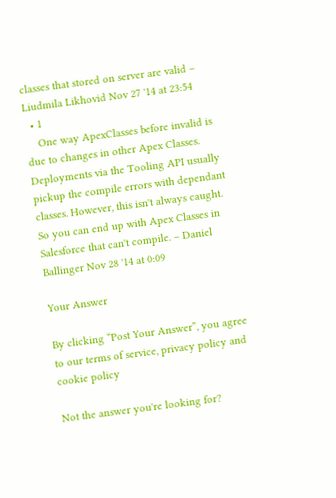classes that stored on server are valid – Liudmila Likhovid Nov 27 '14 at 23:54
  • 1
    One way ApexClasses before invalid is due to changes in other Apex Classes. Deployments via the Tooling API usually pickup the compile errors with dependant classes. However, this isn't always caught. So you can end up with Apex Classes in Salesforce that can't compile. – Daniel Ballinger Nov 28 '14 at 0:09

Your Answer

By clicking “Post Your Answer”, you agree to our terms of service, privacy policy and cookie policy

Not the answer you're looking for?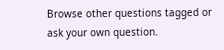Browse other questions tagged or ask your own question.